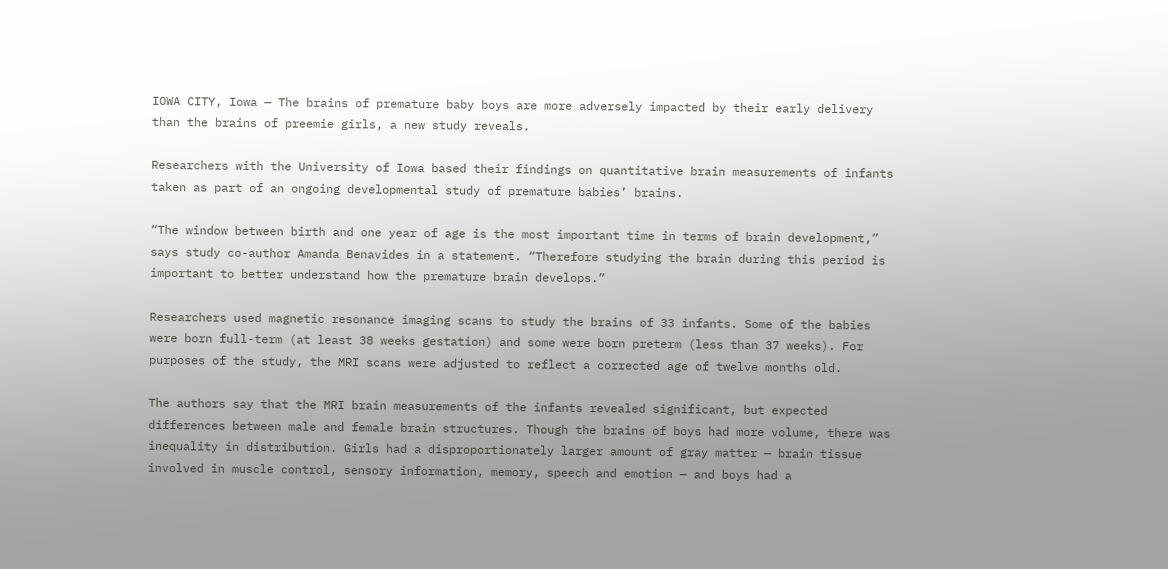IOWA CITY, Iowa — The brains of premature baby boys are more adversely impacted by their early delivery than the brains of preemie girls, a new study reveals.

Researchers with the University of Iowa based their findings on quantitative brain measurements of infants taken as part of an ongoing developmental study of premature babies’ brains.

“The window between birth and one year of age is the most important time in terms of brain development,” says study co-author Amanda Benavides in a statement. “Therefore studying the brain during this period is important to better understand how the premature brain develops.”

Researchers used magnetic resonance imaging scans to study the brains of 33 infants. Some of the babies were born full-term (at least 38 weeks gestation) and some were born preterm (less than 37 weeks). For purposes of the study, the MRI scans were adjusted to reflect a corrected age of twelve months old.

The authors say that the MRI brain measurements of the infants revealed significant, but expected differences between male and female brain structures. Though the brains of boys had more volume, there was inequality in distribution. Girls had a disproportionately larger amount of gray matter — brain tissue involved in muscle control, sensory information, memory, speech and emotion — and boys had a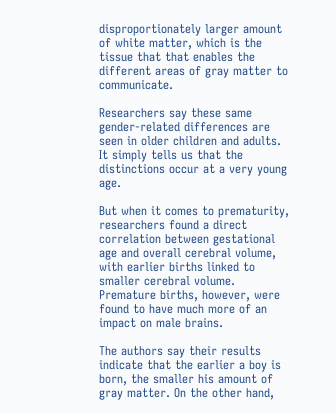disproportionately larger amount of white matter, which is the tissue that that enables the different areas of gray matter to communicate.

Researchers say these same gender-related differences are seen in older children and adults. It simply tells us that the distinctions occur at a very young age.

But when it comes to prematurity, researchers found a direct correlation between gestational age and overall cerebral volume, with earlier births linked to smaller cerebral volume. Premature births, however, were found to have much more of an impact on male brains.

The authors say their results indicate that the earlier a boy is born, the smaller his amount of gray matter. On the other hand,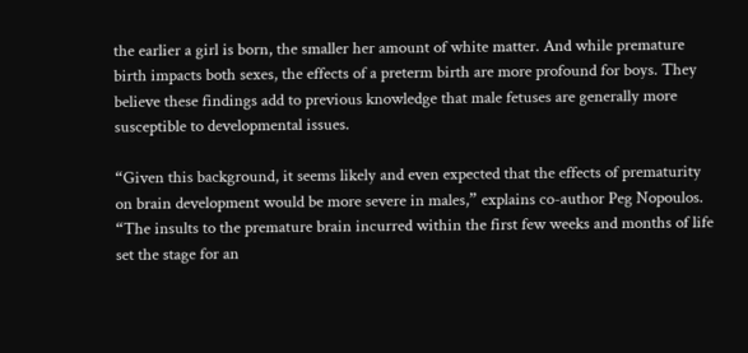the earlier a girl is born, the smaller her amount of white matter. And while premature birth impacts both sexes, the effects of a preterm birth are more profound for boys. They believe these findings add to previous knowledge that male fetuses are generally more susceptible to developmental issues.

“Given this background, it seems likely and even expected that the effects of prematurity on brain development would be more severe in males,” explains co-author Peg Nopoulos. “The insults to the premature brain incurred within the first few weeks and months of life set the stage for an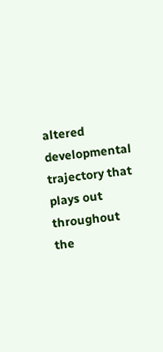altered developmental trajectory that plays out throughout the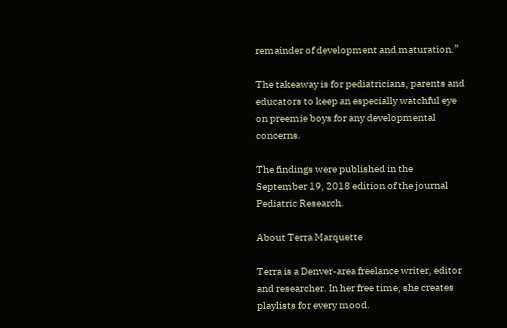remainder of development and maturation.”

The takeaway is for pediatricians, parents and educators to keep an especially watchful eye on preemie boys for any developmental concerns.

The findings were published in the September 19, 2018 edition of the journal Pediatric Research.

About Terra Marquette

Terra is a Denver-area freelance writer, editor and researcher. In her free time, she creates playlists for every mood.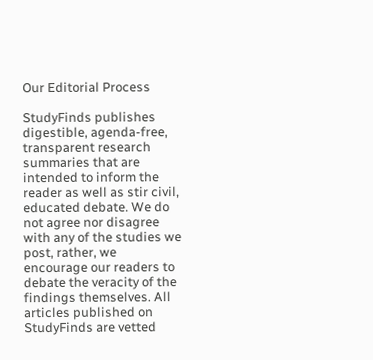Our Editorial Process

StudyFinds publishes digestible, agenda-free, transparent research summaries that are intended to inform the reader as well as stir civil, educated debate. We do not agree nor disagree with any of the studies we post, rather, we encourage our readers to debate the veracity of the findings themselves. All articles published on StudyFinds are vetted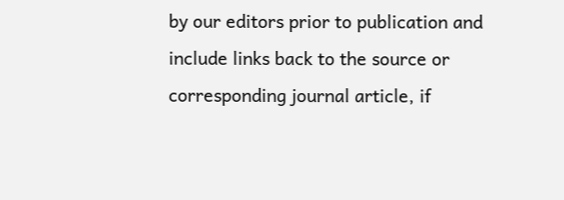by our editors prior to publication and include links back to the source or corresponding journal article, if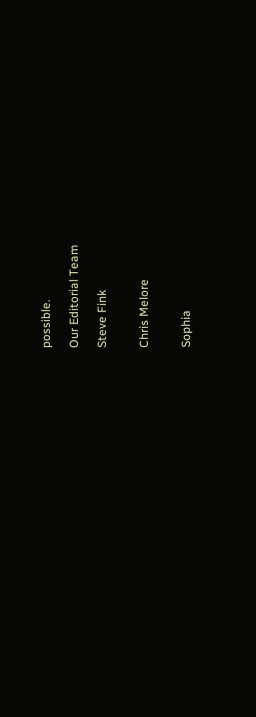possible.

Our Editorial Team

Steve Fink


Chris Melore


Sophia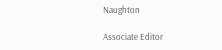Naughton

Associate Editor